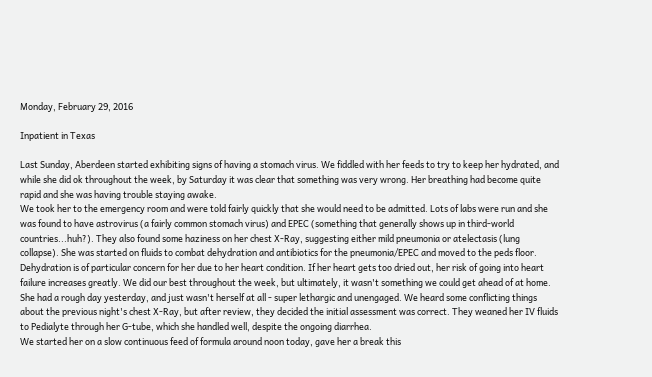Monday, February 29, 2016

Inpatient in Texas

Last Sunday, Aberdeen started exhibiting signs of having a stomach virus. We fiddled with her feeds to try to keep her hydrated, and while she did ok throughout the week, by Saturday it was clear that something was very wrong. Her breathing had become quite rapid and she was having trouble staying awake.
We took her to the emergency room and were told fairly quickly that she would need to be admitted. Lots of labs were run and she was found to have astrovirus (a fairly common stomach virus) and EPEC (something that generally shows up in third-world countries...huh?). They also found some haziness on her chest X-Ray, suggesting either mild pneumonia or atelectasis (lung collapse). She was started on fluids to combat dehydration and antibiotics for the pneumonia/EPEC and moved to the peds floor. Dehydration is of particular concern for her due to her heart condition. If her heart gets too dried out, her risk of going into heart failure increases greatly. We did our best throughout the week, but ultimately, it wasn't something we could get ahead of at home.
She had a rough day yesterday, and just wasn't herself at all - super lethargic and unengaged. We heard some conflicting things about the previous night's chest X-Ray, but after review, they decided the initial assessment was correct. They weaned her IV fluids to Pedialyte through her G-tube, which she handled well, despite the ongoing diarrhea.
We started her on a slow continuous feed of formula around noon today, gave her a break this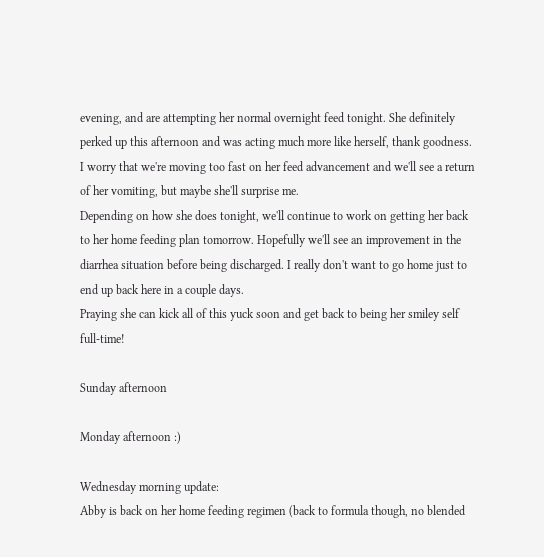evening, and are attempting her normal overnight feed tonight. She definitely perked up this afternoon and was acting much more like herself, thank goodness. I worry that we're moving too fast on her feed advancement and we'll see a return of her vomiting, but maybe she'll surprise me.
Depending on how she does tonight, we'll continue to work on getting her back to her home feeding plan tomorrow. Hopefully we'll see an improvement in the diarrhea situation before being discharged. I really don't want to go home just to end up back here in a couple days.
Praying she can kick all of this yuck soon and get back to being her smiley self full-time!

Sunday afternoon

Monday afternoon :)

Wednesday morning update:
Abby is back on her home feeding regimen (back to formula though, no blended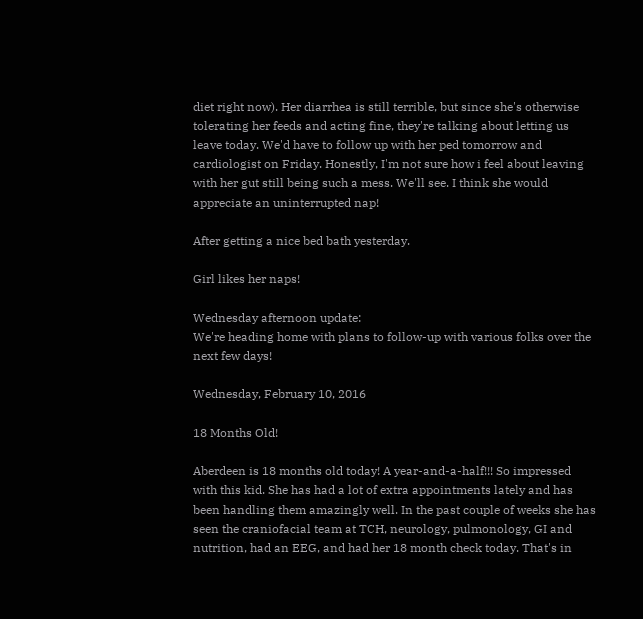diet right now). Her diarrhea is still terrible, but since she's otherwise tolerating her feeds and acting fine, they're talking about letting us leave today. We'd have to follow up with her ped tomorrow and cardiologist on Friday. Honestly, I'm not sure how i feel about leaving with her gut still being such a mess. We'll see. I think she would appreciate an uninterrupted nap!

After getting a nice bed bath yesterday.

Girl likes her naps!

Wednesday afternoon update:
We're heading home with plans to follow-up with various folks over the next few days!

Wednesday, February 10, 2016

18 Months Old!

Aberdeen is 18 months old today! A year-and-a-half!!! So impressed with this kid. She has had a lot of extra appointments lately and has been handling them amazingly well. In the past couple of weeks she has seen the craniofacial team at TCH, neurology, pulmonology, GI and nutrition, had an EEG, and had her 18 month check today. That's in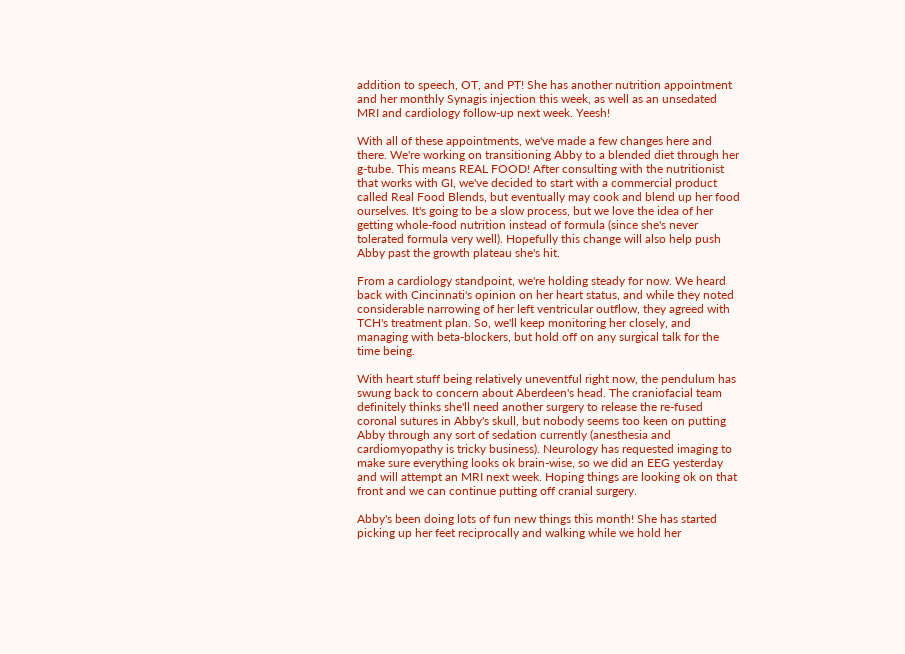addition to speech, OT, and PT! She has another nutrition appointment and her monthly Synagis injection this week, as well as an unsedated MRI and cardiology follow-up next week. Yeesh!

With all of these appointments, we've made a few changes here and there. We're working on transitioning Abby to a blended diet through her g-tube. This means REAL FOOD! After consulting with the nutritionist that works with GI, we've decided to start with a commercial product called Real Food Blends, but eventually may cook and blend up her food ourselves. It's going to be a slow process, but we love the idea of her getting whole-food nutrition instead of formula (since she's never tolerated formula very well). Hopefully this change will also help push Abby past the growth plateau she's hit.

From a cardiology standpoint, we're holding steady for now. We heard back with Cincinnati's opinion on her heart status, and while they noted considerable narrowing of her left ventricular outflow, they agreed with TCH's treatment plan. So, we'll keep monitoring her closely, and managing with beta-blockers, but hold off on any surgical talk for the time being.

With heart stuff being relatively uneventful right now, the pendulum has swung back to concern about Aberdeen's head. The craniofacial team definitely thinks she'll need another surgery to release the re-fused coronal sutures in Abby's skull, but nobody seems too keen on putting Abby through any sort of sedation currently (anesthesia and cardiomyopathy is tricky business). Neurology has requested imaging to make sure everything looks ok brain-wise, so we did an EEG yesterday and will attempt an MRI next week. Hoping things are looking ok on that front and we can continue putting off cranial surgery.

Abby's been doing lots of fun new things this month! She has started picking up her feet reciprocally and walking while we hold her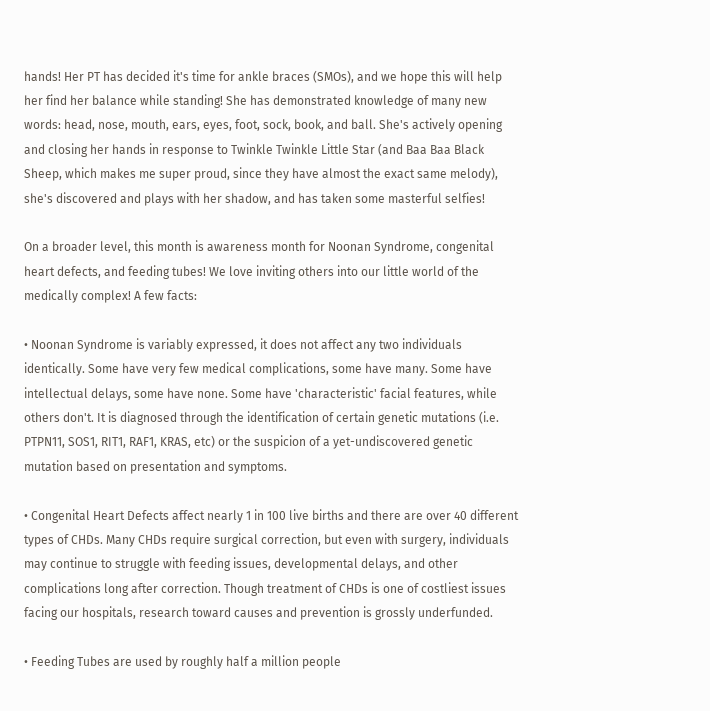hands! Her PT has decided it's time for ankle braces (SMOs), and we hope this will help her find her balance while standing! She has demonstrated knowledge of many new words: head, nose, mouth, ears, eyes, foot, sock, book, and ball. She's actively opening and closing her hands in response to Twinkle Twinkle Little Star (and Baa Baa Black Sheep, which makes me super proud, since they have almost the exact same melody), she's discovered and plays with her shadow, and has taken some masterful selfies!

On a broader level, this month is awareness month for Noonan Syndrome, congenital heart defects, and feeding tubes! We love inviting others into our little world of the medically complex! A few facts:

• Noonan Syndrome is variably expressed, it does not affect any two individuals identically. Some have very few medical complications, some have many. Some have intellectual delays, some have none. Some have 'characteristic' facial features, while others don't. It is diagnosed through the identification of certain genetic mutations (i.e. PTPN11, SOS1, RIT1, RAF1, KRAS, etc) or the suspicion of a yet-undiscovered genetic mutation based on presentation and symptoms.

• Congenital Heart Defects affect nearly 1 in 100 live births and there are over 40 different types of CHDs. Many CHDs require surgical correction, but even with surgery, individuals may continue to struggle with feeding issues, developmental delays, and other complications long after correction. Though treatment of CHDs is one of costliest issues facing our hospitals, research toward causes and prevention is grossly underfunded.

• Feeding Tubes are used by roughly half a million people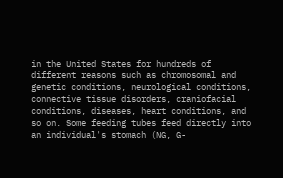in the United States for hundreds of different reasons such as chromosomal and genetic conditions, neurological conditions, connective tissue disorders, craniofacial conditions, diseases, heart conditions, and so on. Some feeding tubes feed directly into an individual's stomach (NG, G-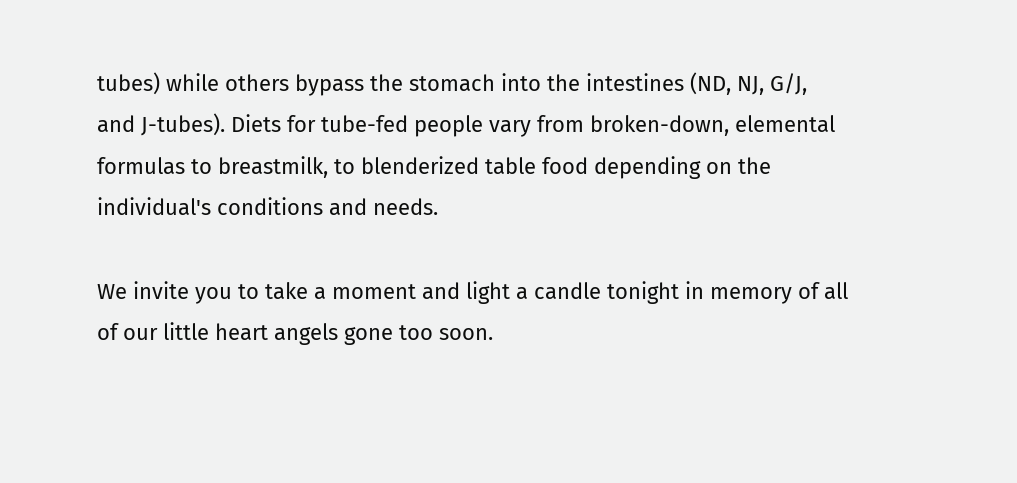tubes) while others bypass the stomach into the intestines (ND, NJ, G/J, and J-tubes). Diets for tube-fed people vary from broken-down, elemental formulas to breastmilk, to blenderized table food depending on the individual's conditions and needs.

We invite you to take a moment and light a candle tonight in memory of all of our little heart angels gone too soon.